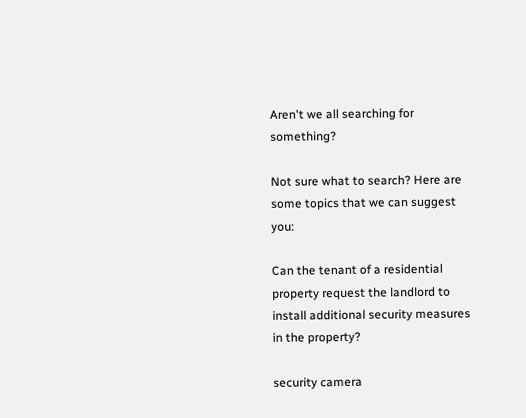Aren't we all searching for something?

Not sure what to search? Here are some topics that we can suggest you:

Can the tenant of a residential property request the landlord to install additional security measures in the property?

security camera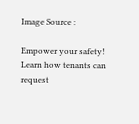Image Source :

Empower your safety! Learn how tenants can request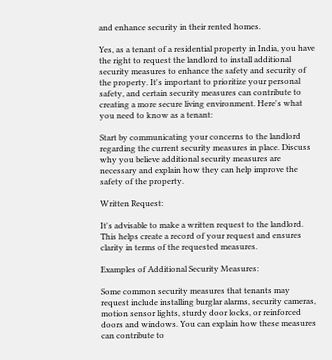and enhance security in their rented homes.

Yes, as a tenant of a residential property in India, you have the right to request the landlord to install additional security measures to enhance the safety and security of the property. It's important to prioritize your personal safety, and certain security measures can contribute to creating a more secure living environment. Here's what you need to know as a tenant:

Start by communicating your concerns to the landlord regarding the current security measures in place. Discuss why you believe additional security measures are necessary and explain how they can help improve the safety of the property.

Written Request:

It's advisable to make a written request to the landlord. This helps create a record of your request and ensures clarity in terms of the requested measures.

Examples of Additional Security Measures:

Some common security measures that tenants may request include installing burglar alarms, security cameras, motion sensor lights, sturdy door locks, or reinforced doors and windows. You can explain how these measures can contribute to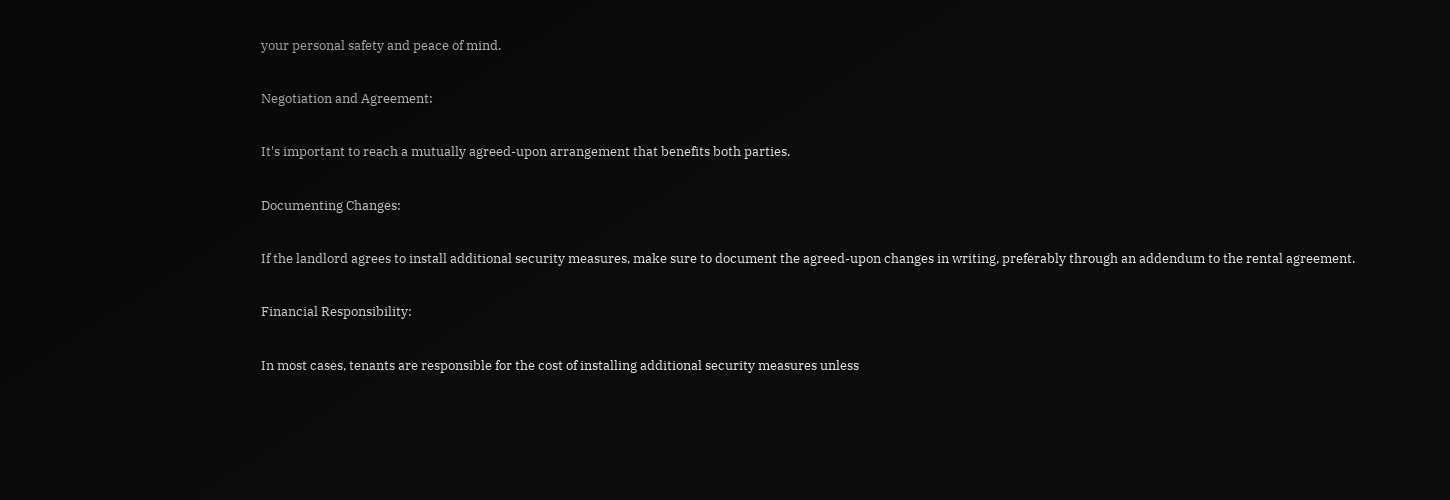your personal safety and peace of mind.

Negotiation and Agreement:

It's important to reach a mutually agreed-upon arrangement that benefits both parties.

Documenting Changes:

If the landlord agrees to install additional security measures, make sure to document the agreed-upon changes in writing, preferably through an addendum to the rental agreement.

Financial Responsibility:

In most cases, tenants are responsible for the cost of installing additional security measures unless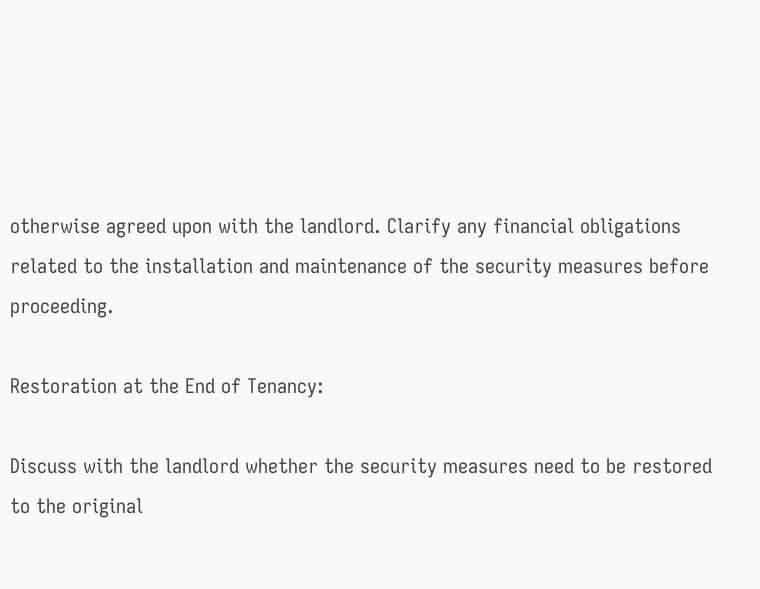otherwise agreed upon with the landlord. Clarify any financial obligations related to the installation and maintenance of the security measures before proceeding.

Restoration at the End of Tenancy:

Discuss with the landlord whether the security measures need to be restored to the original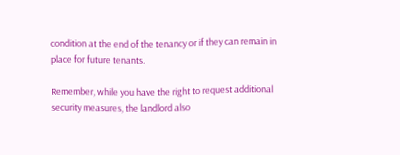condition at the end of the tenancy or if they can remain in place for future tenants.

Remember, while you have the right to request additional security measures, the landlord also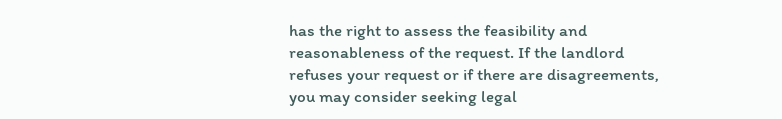has the right to assess the feasibility and reasonableness of the request. If the landlord refuses your request or if there are disagreements, you may consider seeking legal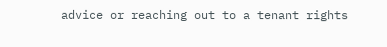advice or reaching out to a tenant rights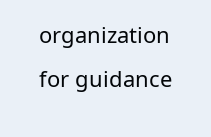organization for guidance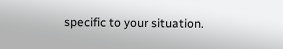specific to your situation.